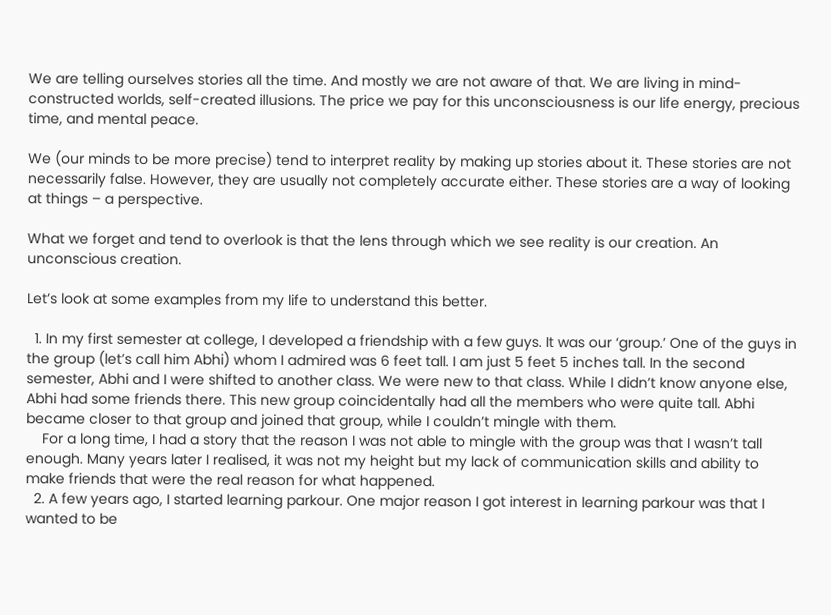We are telling ourselves stories all the time. And mostly we are not aware of that. We are living in mind-constructed worlds, self-created illusions. The price we pay for this unconsciousness is our life energy, precious time, and mental peace.

We (our minds to be more precise) tend to interpret reality by making up stories about it. These stories are not necessarily false. However, they are usually not completely accurate either. These stories are a way of looking at things – a perspective.

What we forget and tend to overlook is that the lens through which we see reality is our creation. An unconscious creation.

Let’s look at some examples from my life to understand this better.

  1. In my first semester at college, I developed a friendship with a few guys. It was our ‘group.’ One of the guys in the group (let’s call him Abhi) whom I admired was 6 feet tall. I am just 5 feet 5 inches tall. In the second semester, Abhi and I were shifted to another class. We were new to that class. While I didn’t know anyone else, Abhi had some friends there. This new group coincidentally had all the members who were quite tall. Abhi became closer to that group and joined that group, while I couldn’t mingle with them.
    For a long time, I had a story that the reason I was not able to mingle with the group was that I wasn’t tall enough. Many years later I realised, it was not my height but my lack of communication skills and ability to make friends that were the real reason for what happened.
  2. A few years ago, I started learning parkour. One major reason I got interest in learning parkour was that I wanted to be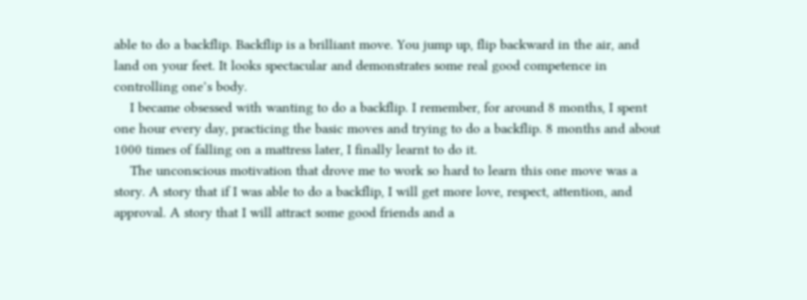able to do a backflip. Backflip is a brilliant move. You jump up, flip backward in the air, and land on your feet. It looks spectacular and demonstrates some real good competence in controlling one’s body.
    I became obsessed with wanting to do a backflip. I remember, for around 8 months, I spent one hour every day, practicing the basic moves and trying to do a backflip. 8 months and about 1000 times of falling on a mattress later, I finally learnt to do it.
    The unconscious motivation that drove me to work so hard to learn this one move was a story. A story that if I was able to do a backflip, I will get more love, respect, attention, and approval. A story that I will attract some good friends and a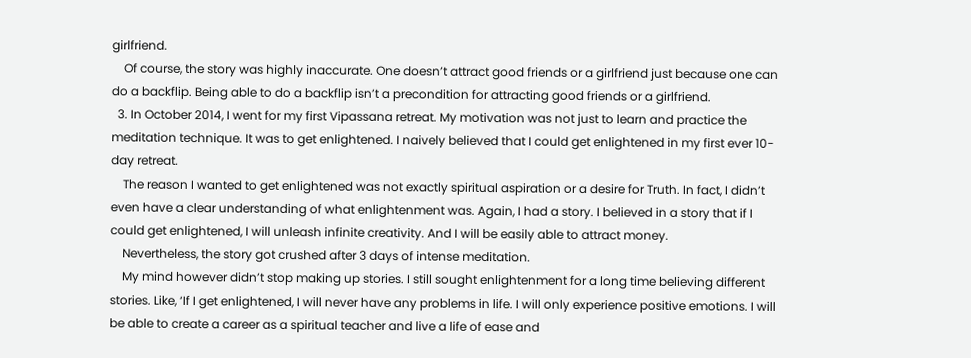girlfriend.
    Of course, the story was highly inaccurate. One doesn’t attract good friends or a girlfriend just because one can do a backflip. Being able to do a backflip isn’t a precondition for attracting good friends or a girlfriend.
  3. In October 2014, I went for my first Vipassana retreat. My motivation was not just to learn and practice the meditation technique. It was to get enlightened. I naively believed that I could get enlightened in my first ever 10-day retreat.
    The reason I wanted to get enlightened was not exactly spiritual aspiration or a desire for Truth. In fact, I didn’t even have a clear understanding of what enlightenment was. Again, I had a story. I believed in a story that if I could get enlightened, I will unleash infinite creativity. And I will be easily able to attract money.
    Nevertheless, the story got crushed after 3 days of intense meditation.
    My mind however didn’t stop making up stories. I still sought enlightenment for a long time believing different stories. Like, ‘If I get enlightened, I will never have any problems in life. I will only experience positive emotions. I will be able to create a career as a spiritual teacher and live a life of ease and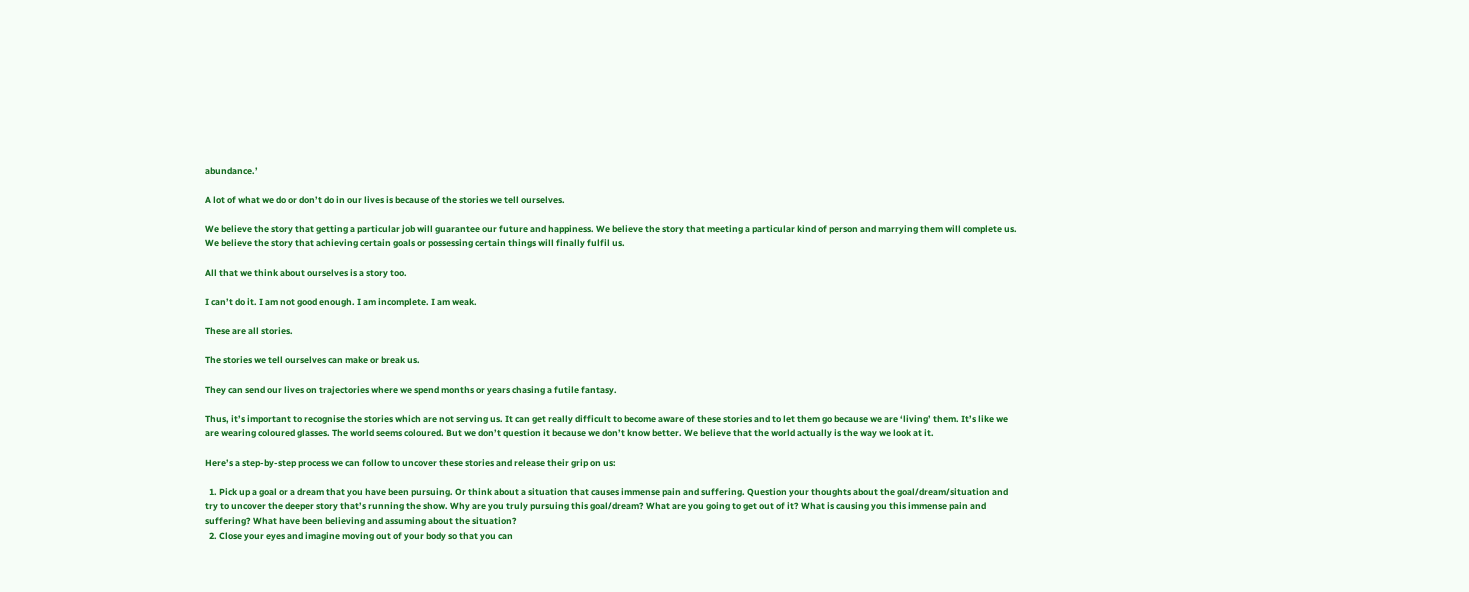abundance.’

A lot of what we do or don’t do in our lives is because of the stories we tell ourselves.

We believe the story that getting a particular job will guarantee our future and happiness. We believe the story that meeting a particular kind of person and marrying them will complete us. We believe the story that achieving certain goals or possessing certain things will finally fulfil us.

All that we think about ourselves is a story too.

I can’t do it. I am not good enough. I am incomplete. I am weak.

These are all stories.

The stories we tell ourselves can make or break us.

They can send our lives on trajectories where we spend months or years chasing a futile fantasy.

Thus, it’s important to recognise the stories which are not serving us. It can get really difficult to become aware of these stories and to let them go because we are ‘living’ them. It’s like we are wearing coloured glasses. The world seems coloured. But we don’t question it because we don’t know better. We believe that the world actually is the way we look at it.

Here’s a step-by-step process we can follow to uncover these stories and release their grip on us:

  1. Pick up a goal or a dream that you have been pursuing. Or think about a situation that causes immense pain and suffering. Question your thoughts about the goal/dream/situation and try to uncover the deeper story that’s running the show. Why are you truly pursuing this goal/dream? What are you going to get out of it? What is causing you this immense pain and suffering? What have been believing and assuming about the situation?
  2. Close your eyes and imagine moving out of your body so that you can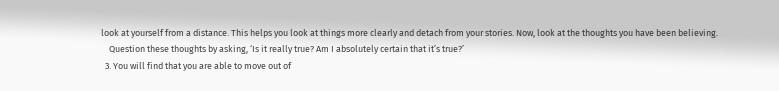look at yourself from a distance. This helps you look at things more clearly and detach from your stories. Now, look at the thoughts you have been believing.
    Question these thoughts by asking, ‘Is it really true? Am I absolutely certain that it’s true?’
  3. You will find that you are able to move out of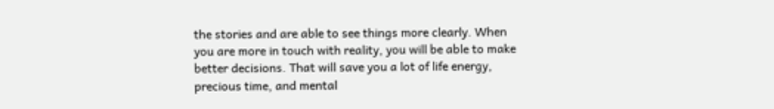the stories and are able to see things more clearly. When you are more in touch with reality, you will be able to make better decisions. That will save you a lot of life energy, precious time, and mental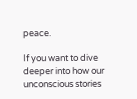peace.

If you want to dive deeper into how our unconscious stories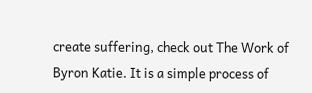create suffering, check out The Work of Byron Katie. It is a simple process of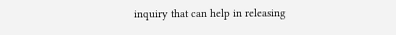inquiry that can help in releasing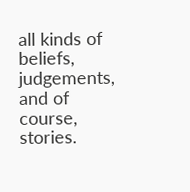all kinds of beliefs, judgements, and of course, stories.